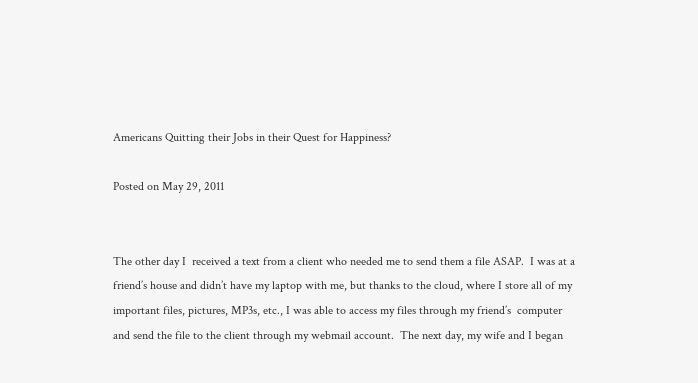Americans Quitting their Jobs in their Quest for Happiness?

Posted on May 29, 2011


The other day I  received a text from a client who needed me to send them a file ASAP.  I was at a friend’s house and didn’t have my laptop with me, but thanks to the cloud, where I store all of my important files, pictures, MP3s, etc., I was able to access my files through my friend’s  computer and send the file to the client through my webmail account.  The next day, my wife and I began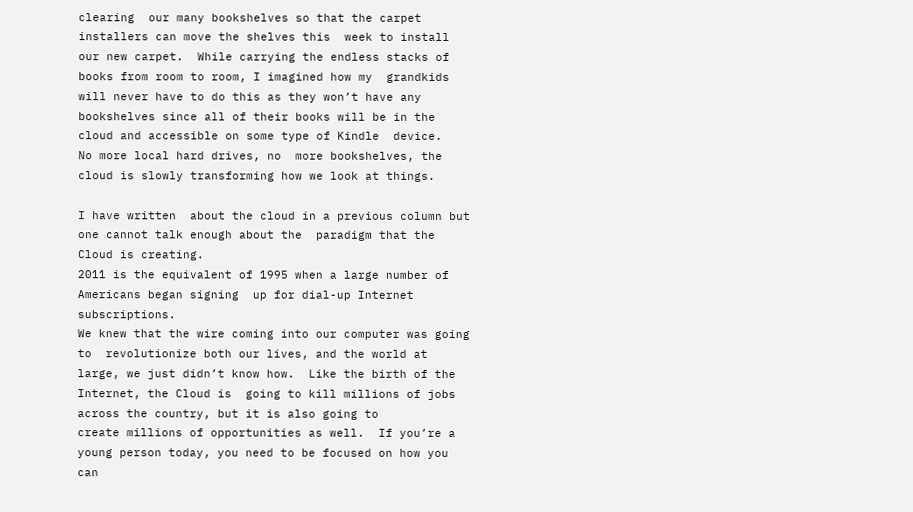clearing  our many bookshelves so that the carpet installers can move the shelves this  week to install our new carpet.  While carrying the endless stacks of books from room to room, I imagined how my  grandkids will never have to do this as they won’t have any bookshelves since all of their books will be in the cloud and accessible on some type of Kindle  device.   No more local hard drives, no  more bookshelves, the cloud is slowly transforming how we look at things.

I have written  about the cloud in a previous column but one cannot talk enough about the  paradigm that the Cloud is creating.
2011 is the equivalent of 1995 when a large number of Americans began signing  up for dial-up Internet subscriptions.
We knew that the wire coming into our computer was going to  revolutionize both our lives, and the world at large, we just didn’t know how.  Like the birth of the Internet, the Cloud is  going to kill millions of jobs across the country, but it is also going to
create millions of opportunities as well.  If you’re a young person today, you need to be focused on how you can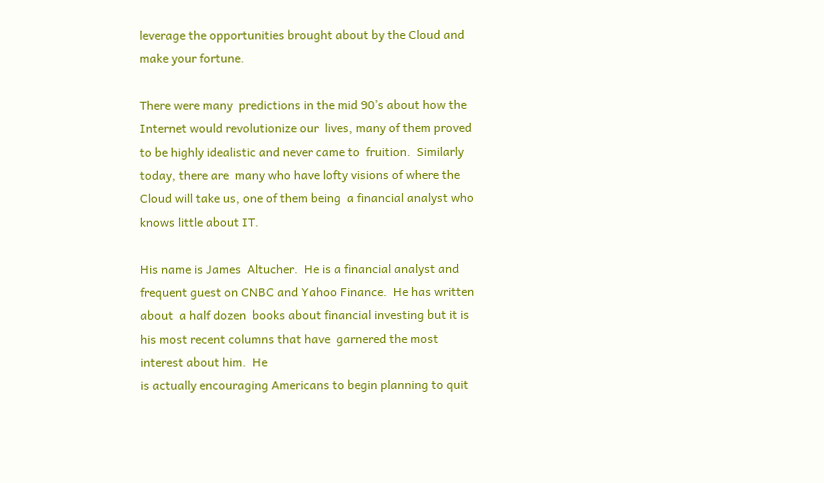leverage the opportunities brought about by the Cloud and make your fortune.

There were many  predictions in the mid 90’s about how the Internet would revolutionize our  lives, many of them proved to be highly idealistic and never came to  fruition.  Similarly today, there are  many who have lofty visions of where the Cloud will take us, one of them being  a financial analyst who knows little about IT.

His name is James  Altucher.  He is a financial analyst and  frequent guest on CNBC and Yahoo Finance.  He has written about  a half dozen  books about financial investing but it is his most recent columns that have  garnered the most interest about him.  He
is actually encouraging Americans to begin planning to quit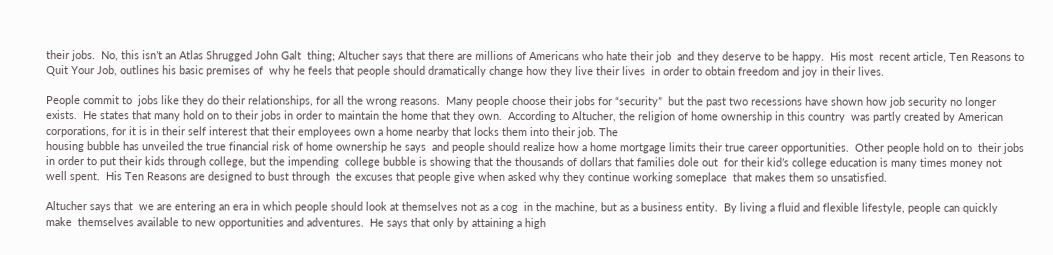their jobs.  No, this isn’t an Atlas Shrugged John Galt  thing; Altucher says that there are millions of Americans who hate their job  and they deserve to be happy.  His most  recent article, Ten Reasons to Quit Your Job, outlines his basic premises of  why he feels that people should dramatically change how they live their lives  in order to obtain freedom and joy in their lives.

People commit to  jobs like they do their relationships, for all the wrong reasons.  Many people choose their jobs for “security”  but the past two recessions have shown how job security no longer exists.  He states that many hold on to their jobs in order to maintain the home that they own.  According to Altucher, the religion of home ownership in this country  was partly created by American corporations, for it is in their self interest that their employees own a home nearby that locks them into their job. The
housing bubble has unveiled the true financial risk of home ownership he says  and people should realize how a home mortgage limits their true career opportunities.  Other people hold on to  their jobs in order to put their kids through college, but the impending  college bubble is showing that the thousands of dollars that families dole out  for their kid’s college education is many times money not well spent.  His Ten Reasons are designed to bust through  the excuses that people give when asked why they continue working someplace  that makes them so unsatisfied.

Altucher says that  we are entering an era in which people should look at themselves not as a cog  in the machine, but as a business entity.  By living a fluid and flexible lifestyle, people can quickly make  themselves available to new opportunities and adventures.  He says that only by attaining a high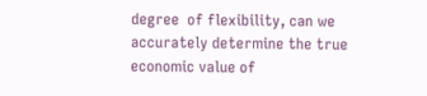degree  of flexibility, can we accurately determine the true economic value of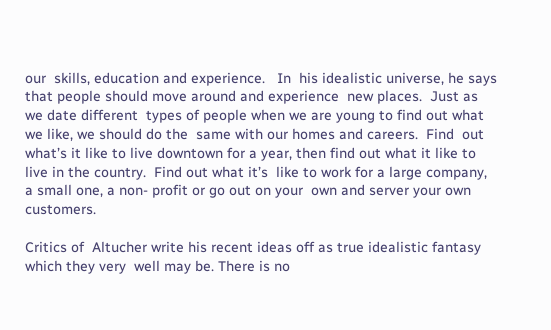our  skills, education and experience.   In  his idealistic universe, he says that people should move around and experience  new places.  Just as we date different  types of people when we are young to find out what we like, we should do the  same with our homes and careers.  Find  out what’s it like to live downtown for a year, then find out what it like to  live in the country.  Find out what it’s  like to work for a large company, a small one, a non- profit or go out on your  own and server your own customers.

Critics of  Altucher write his recent ideas off as true idealistic fantasy which they very  well may be. There is no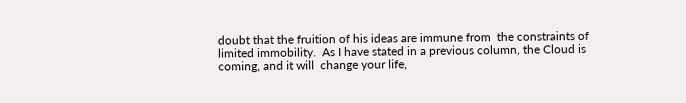doubt that the fruition of his ideas are immune from  the constraints of limited immobility.  As I have stated in a previous column, the Cloud is coming, and it will  change your life,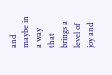and maybe in a way that brings a level of joy and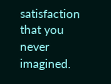satisfaction that you never imagined.